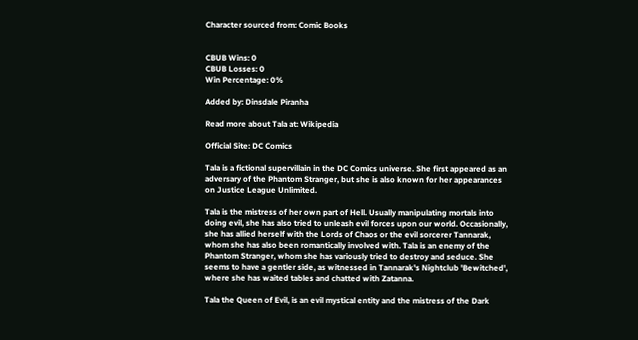Character sourced from: Comic Books


CBUB Wins: 0
CBUB Losses: 0
Win Percentage: 0%

Added by: Dinsdale Piranha

Read more about Tala at: Wikipedia

Official Site: DC Comics

Tala is a fictional supervillain in the DC Comics universe. She first appeared as an adversary of the Phantom Stranger, but she is also known for her appearances on Justice League Unlimited.

Tala is the mistress of her own part of Hell. Usually manipulating mortals into doing evil, she has also tried to unleash evil forces upon our world. Occasionally, she has allied herself with the Lords of Chaos or the evil sorcerer Tannarak, whom she has also been romantically involved with. Tala is an enemy of the Phantom Stranger, whom she has variously tried to destroy and seduce. She seems to have a gentler side, as witnessed in Tannarak's Nightclub 'Bewitched', where she has waited tables and chatted with Zatanna.

Tala the Queen of Evil, is an evil mystical entity and the mistress of the Dark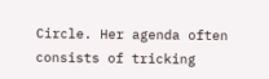Circle. Her agenda often consists of tricking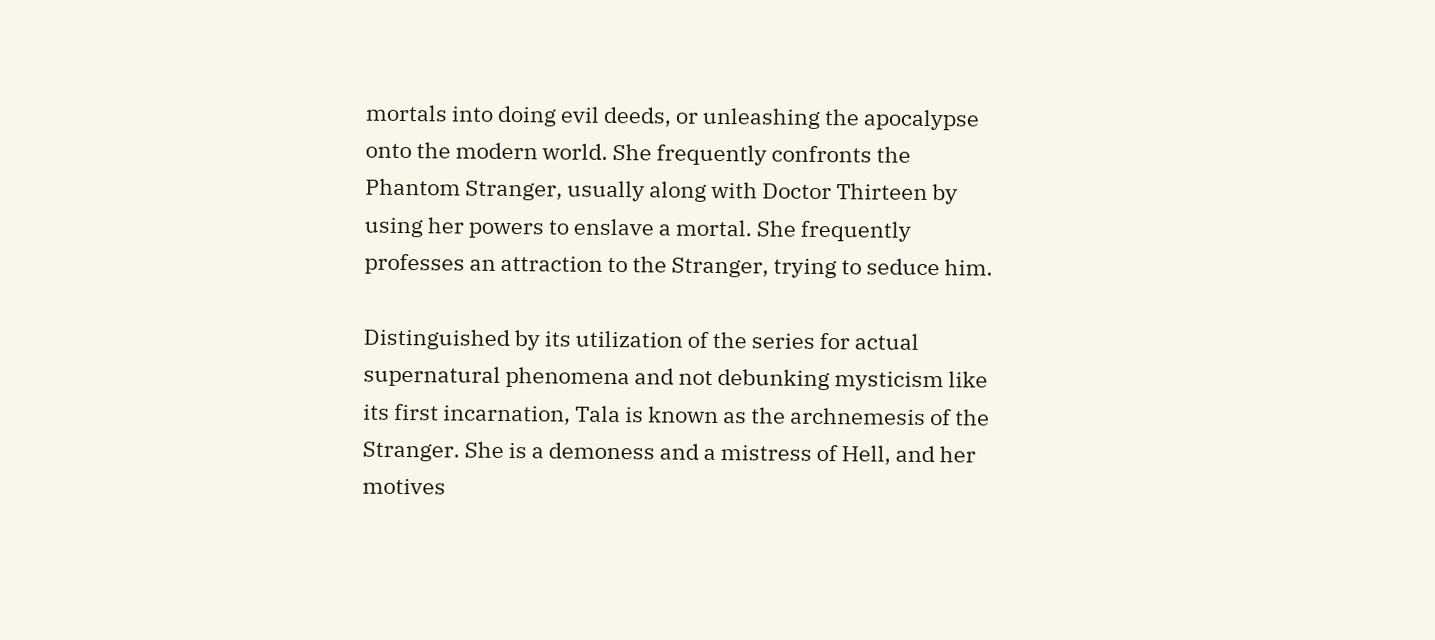mortals into doing evil deeds, or unleashing the apocalypse onto the modern world. She frequently confronts the Phantom Stranger, usually along with Doctor Thirteen by using her powers to enslave a mortal. She frequently professes an attraction to the Stranger, trying to seduce him.

Distinguished by its utilization of the series for actual supernatural phenomena and not debunking mysticism like its first incarnation, Tala is known as the archnemesis of the Stranger. She is a demoness and a mistress of Hell, and her motives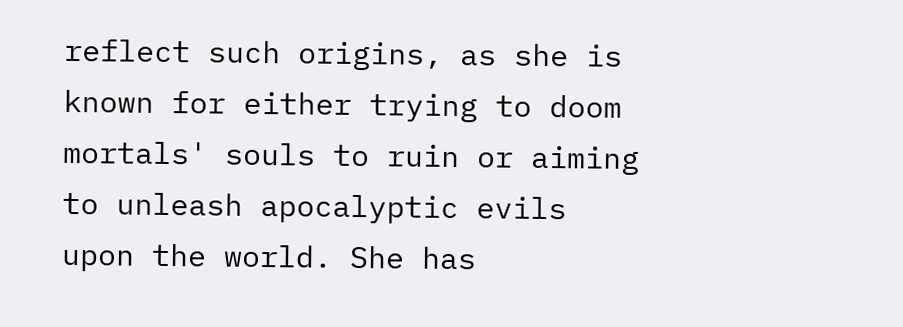reflect such origins, as she is known for either trying to doom mortals' souls to ruin or aiming to unleash apocalyptic evils upon the world. She has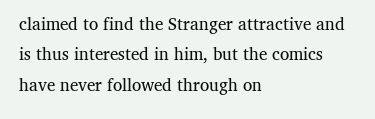claimed to find the Stranger attractive and is thus interested in him, but the comics have never followed through on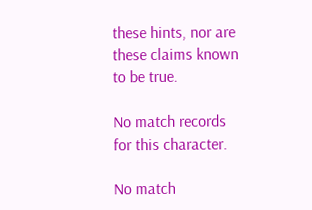these hints, nor are these claims known to be true.

No match records for this character.

No match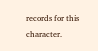records for this character.